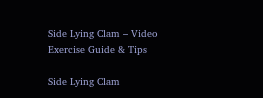Side Lying Clam – Video Exercise Guide & Tips

Side Lying Clam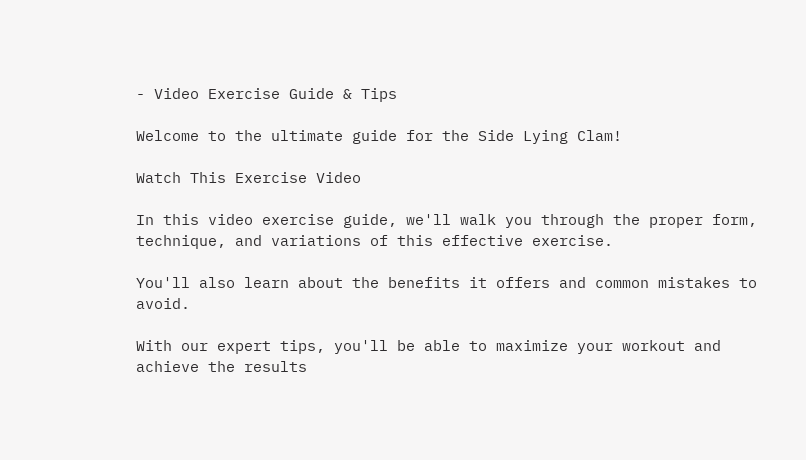- Video Exercise Guide & Tips

Welcome to the ultimate guide for the Side Lying Clam!

Watch This Exercise Video

In this video exercise guide, we'll walk you through the proper form, technique, and variations of this effective exercise.

You'll also learn about the benefits it offers and common mistakes to avoid.

With our expert tips, you'll be able to maximize your workout and achieve the results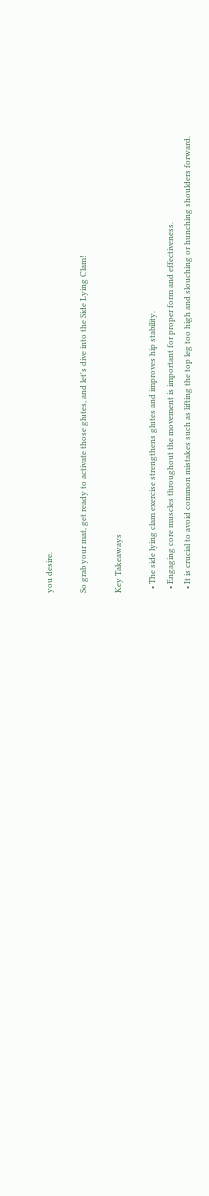you desire.

So grab your mat, get ready to activate those glutes, and let's dive into the Side Lying Clam!

Key Takeaways

  • The side lying clam exercise strengthens glutes and improves hip stability.
  • Engaging core muscles throughout the movement is important for proper form and effectiveness.
  • It is crucial to avoid common mistakes such as lifting the top leg too high and slouching or hunching shoulders forward.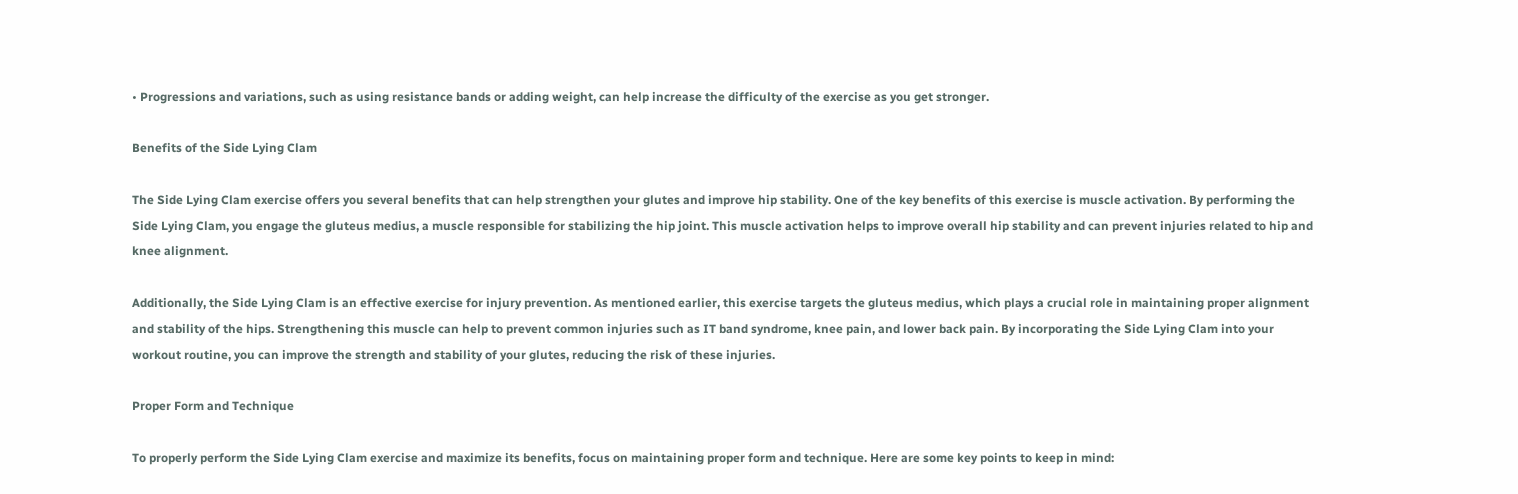• Progressions and variations, such as using resistance bands or adding weight, can help increase the difficulty of the exercise as you get stronger.

Benefits of the Side Lying Clam

The Side Lying Clam exercise offers you several benefits that can help strengthen your glutes and improve hip stability. One of the key benefits of this exercise is muscle activation. By performing the Side Lying Clam, you engage the gluteus medius, a muscle responsible for stabilizing the hip joint. This muscle activation helps to improve overall hip stability and can prevent injuries related to hip and knee alignment.

Additionally, the Side Lying Clam is an effective exercise for injury prevention. As mentioned earlier, this exercise targets the gluteus medius, which plays a crucial role in maintaining proper alignment and stability of the hips. Strengthening this muscle can help to prevent common injuries such as IT band syndrome, knee pain, and lower back pain. By incorporating the Side Lying Clam into your workout routine, you can improve the strength and stability of your glutes, reducing the risk of these injuries.

Proper Form and Technique

To properly perform the Side Lying Clam exercise and maximize its benefits, focus on maintaining proper form and technique. Here are some key points to keep in mind: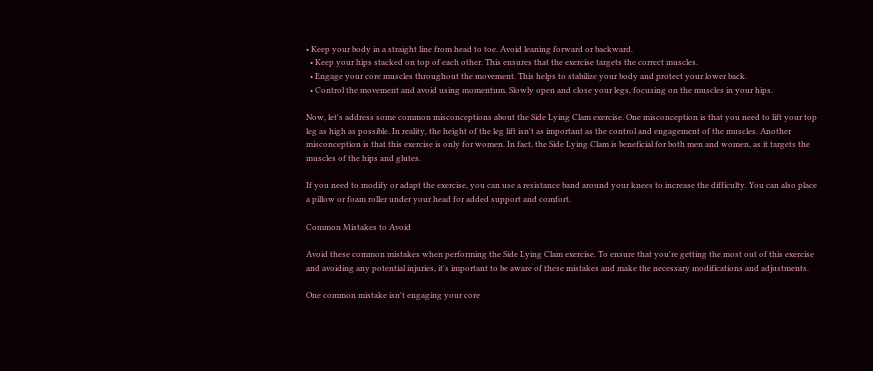• Keep your body in a straight line from head to toe. Avoid leaning forward or backward.
  • Keep your hips stacked on top of each other. This ensures that the exercise targets the correct muscles.
  • Engage your core muscles throughout the movement. This helps to stabilize your body and protect your lower back.
  • Control the movement and avoid using momentum. Slowly open and close your legs, focusing on the muscles in your hips.

Now, let's address some common misconceptions about the Side Lying Clam exercise. One misconception is that you need to lift your top leg as high as possible. In reality, the height of the leg lift isn't as important as the control and engagement of the muscles. Another misconception is that this exercise is only for women. In fact, the Side Lying Clam is beneficial for both men and women, as it targets the muscles of the hips and glutes.

If you need to modify or adapt the exercise, you can use a resistance band around your knees to increase the difficulty. You can also place a pillow or foam roller under your head for added support and comfort.

Common Mistakes to Avoid

Avoid these common mistakes when performing the Side Lying Clam exercise. To ensure that you're getting the most out of this exercise and avoiding any potential injuries, it's important to be aware of these mistakes and make the necessary modifications and adjustments.

One common mistake isn't engaging your core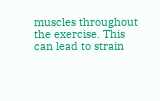muscles throughout the exercise. This can lead to strain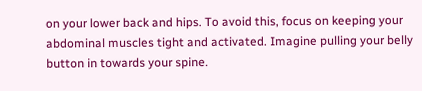on your lower back and hips. To avoid this, focus on keeping your abdominal muscles tight and activated. Imagine pulling your belly button in towards your spine.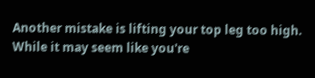Another mistake is lifting your top leg too high. While it may seem like you're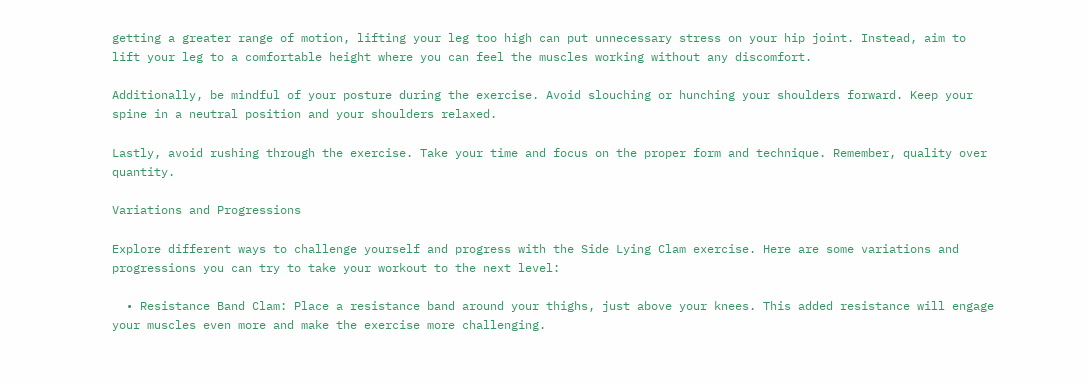getting a greater range of motion, lifting your leg too high can put unnecessary stress on your hip joint. Instead, aim to lift your leg to a comfortable height where you can feel the muscles working without any discomfort.

Additionally, be mindful of your posture during the exercise. Avoid slouching or hunching your shoulders forward. Keep your spine in a neutral position and your shoulders relaxed.

Lastly, avoid rushing through the exercise. Take your time and focus on the proper form and technique. Remember, quality over quantity.

Variations and Progressions

Explore different ways to challenge yourself and progress with the Side Lying Clam exercise. Here are some variations and progressions you can try to take your workout to the next level:

  • Resistance Band Clam: Place a resistance band around your thighs, just above your knees. This added resistance will engage your muscles even more and make the exercise more challenging.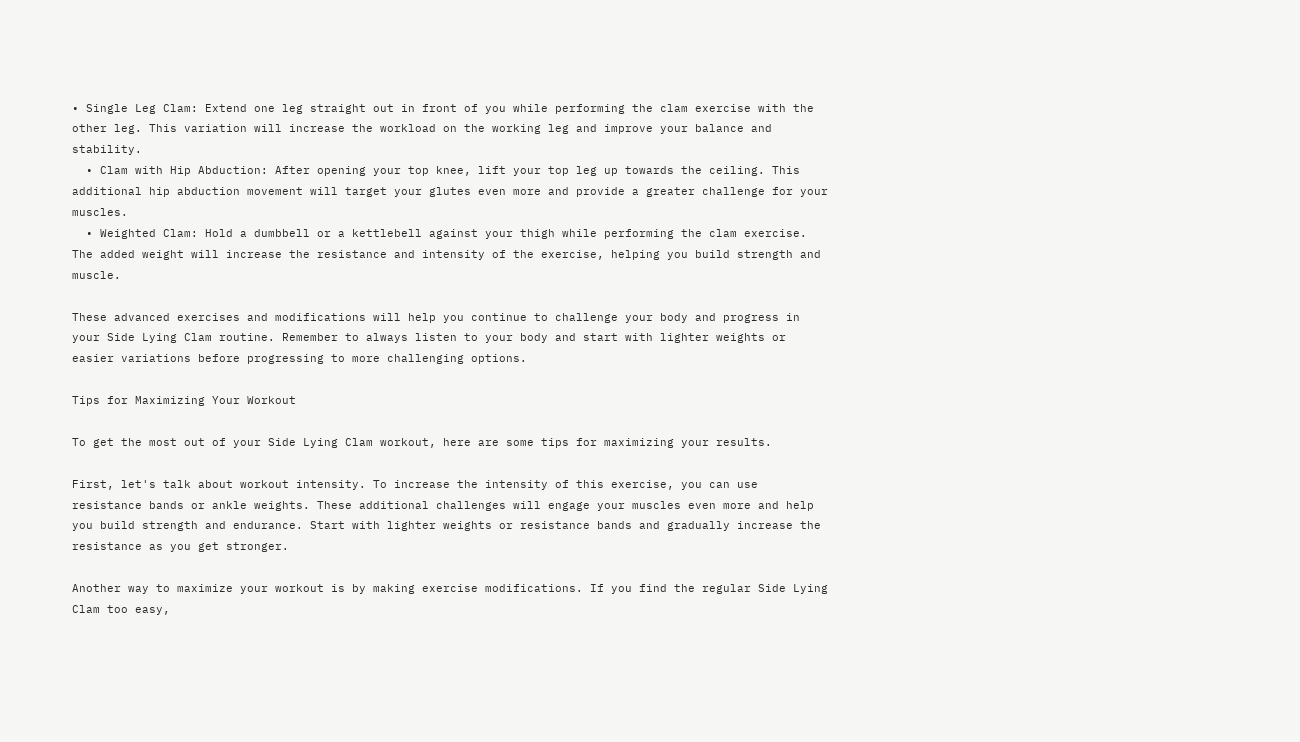• Single Leg Clam: Extend one leg straight out in front of you while performing the clam exercise with the other leg. This variation will increase the workload on the working leg and improve your balance and stability.
  • Clam with Hip Abduction: After opening your top knee, lift your top leg up towards the ceiling. This additional hip abduction movement will target your glutes even more and provide a greater challenge for your muscles.
  • Weighted Clam: Hold a dumbbell or a kettlebell against your thigh while performing the clam exercise. The added weight will increase the resistance and intensity of the exercise, helping you build strength and muscle.

These advanced exercises and modifications will help you continue to challenge your body and progress in your Side Lying Clam routine. Remember to always listen to your body and start with lighter weights or easier variations before progressing to more challenging options.

Tips for Maximizing Your Workout

To get the most out of your Side Lying Clam workout, here are some tips for maximizing your results.

First, let's talk about workout intensity. To increase the intensity of this exercise, you can use resistance bands or ankle weights. These additional challenges will engage your muscles even more and help you build strength and endurance. Start with lighter weights or resistance bands and gradually increase the resistance as you get stronger.

Another way to maximize your workout is by making exercise modifications. If you find the regular Side Lying Clam too easy,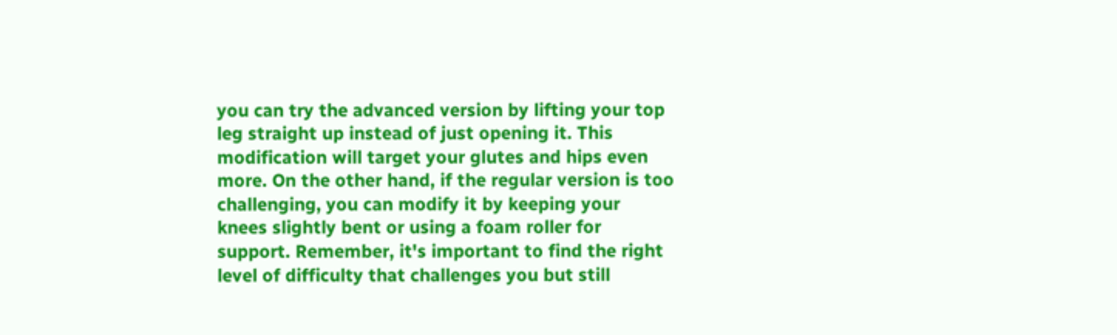you can try the advanced version by lifting your top leg straight up instead of just opening it. This modification will target your glutes and hips even more. On the other hand, if the regular version is too challenging, you can modify it by keeping your knees slightly bent or using a foam roller for support. Remember, it's important to find the right level of difficulty that challenges you but still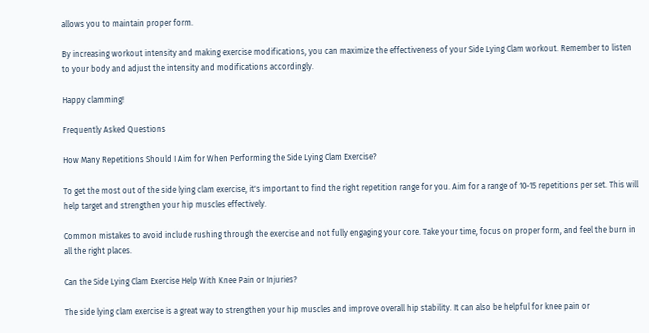allows you to maintain proper form.

By increasing workout intensity and making exercise modifications, you can maximize the effectiveness of your Side Lying Clam workout. Remember to listen to your body and adjust the intensity and modifications accordingly.

Happy clamming!

Frequently Asked Questions

How Many Repetitions Should I Aim for When Performing the Side Lying Clam Exercise?

To get the most out of the side lying clam exercise, it's important to find the right repetition range for you. Aim for a range of 10-15 repetitions per set. This will help target and strengthen your hip muscles effectively.

Common mistakes to avoid include rushing through the exercise and not fully engaging your core. Take your time, focus on proper form, and feel the burn in all the right places.

Can the Side Lying Clam Exercise Help With Knee Pain or Injuries?

The side lying clam exercise is a great way to strengthen your hip muscles and improve overall hip stability. It can also be helpful for knee pain or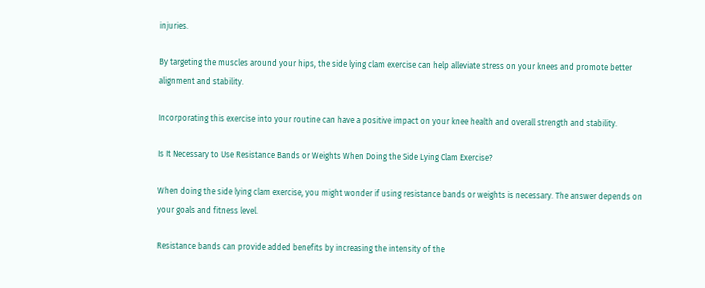injuries.

By targeting the muscles around your hips, the side lying clam exercise can help alleviate stress on your knees and promote better alignment and stability.

Incorporating this exercise into your routine can have a positive impact on your knee health and overall strength and stability.

Is It Necessary to Use Resistance Bands or Weights When Doing the Side Lying Clam Exercise?

When doing the side lying clam exercise, you might wonder if using resistance bands or weights is necessary. The answer depends on your goals and fitness level.

Resistance bands can provide added benefits by increasing the intensity of the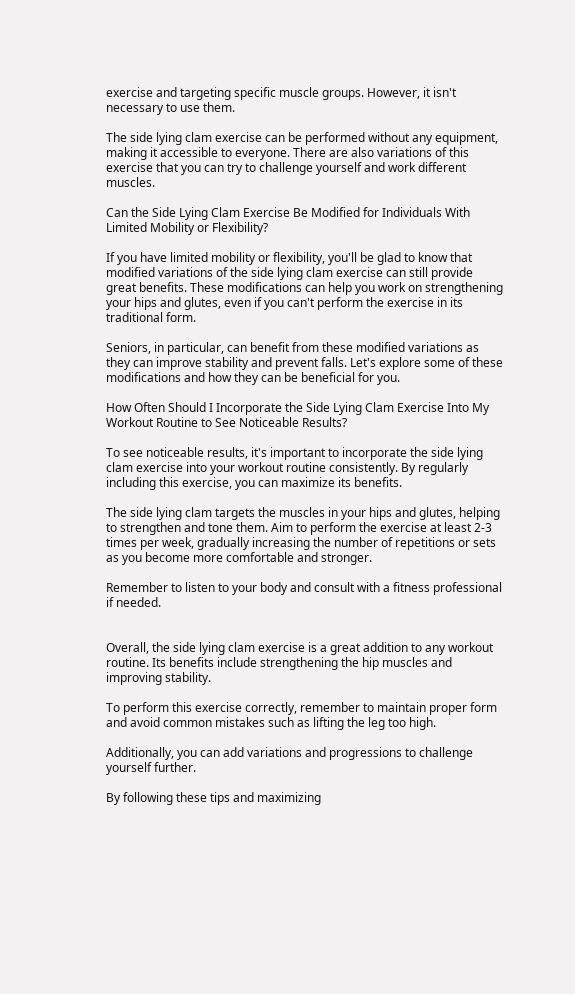exercise and targeting specific muscle groups. However, it isn't necessary to use them.

The side lying clam exercise can be performed without any equipment, making it accessible to everyone. There are also variations of this exercise that you can try to challenge yourself and work different muscles.

Can the Side Lying Clam Exercise Be Modified for Individuals With Limited Mobility or Flexibility?

If you have limited mobility or flexibility, you'll be glad to know that modified variations of the side lying clam exercise can still provide great benefits. These modifications can help you work on strengthening your hips and glutes, even if you can't perform the exercise in its traditional form.

Seniors, in particular, can benefit from these modified variations as they can improve stability and prevent falls. Let's explore some of these modifications and how they can be beneficial for you.

How Often Should I Incorporate the Side Lying Clam Exercise Into My Workout Routine to See Noticeable Results?

To see noticeable results, it's important to incorporate the side lying clam exercise into your workout routine consistently. By regularly including this exercise, you can maximize its benefits.

The side lying clam targets the muscles in your hips and glutes, helping to strengthen and tone them. Aim to perform the exercise at least 2-3 times per week, gradually increasing the number of repetitions or sets as you become more comfortable and stronger.

Remember to listen to your body and consult with a fitness professional if needed.


Overall, the side lying clam exercise is a great addition to any workout routine. Its benefits include strengthening the hip muscles and improving stability.

To perform this exercise correctly, remember to maintain proper form and avoid common mistakes such as lifting the leg too high.

Additionally, you can add variations and progressions to challenge yourself further.

By following these tips and maximizing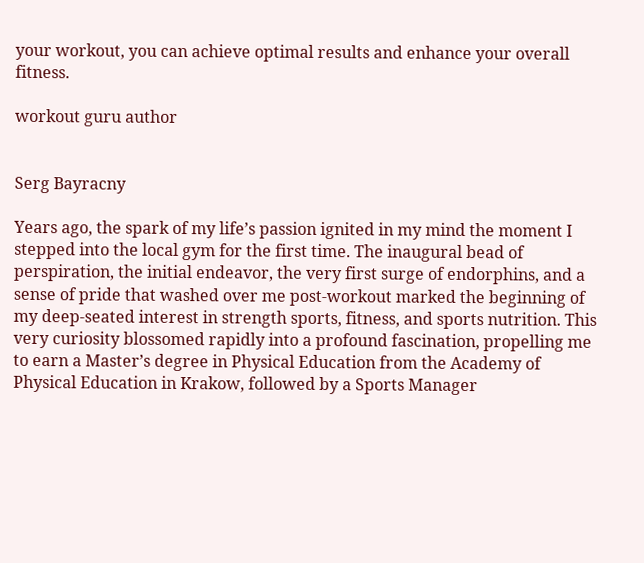your workout, you can achieve optimal results and enhance your overall fitness.

workout guru author


Serg Bayracny

Years ago, the spark of my life’s passion ignited in my mind the moment I stepped into the local gym for the first time. The inaugural bead of perspiration, the initial endeavor, the very first surge of endorphins, and a sense of pride that washed over me post-workout marked the beginning of my deep-seated interest in strength sports, fitness, and sports nutrition. This very curiosity blossomed rapidly into a profound fascination, propelling me to earn a Master’s degree in Physical Education from the Academy of Physical Education in Krakow, followed by a Sports Manager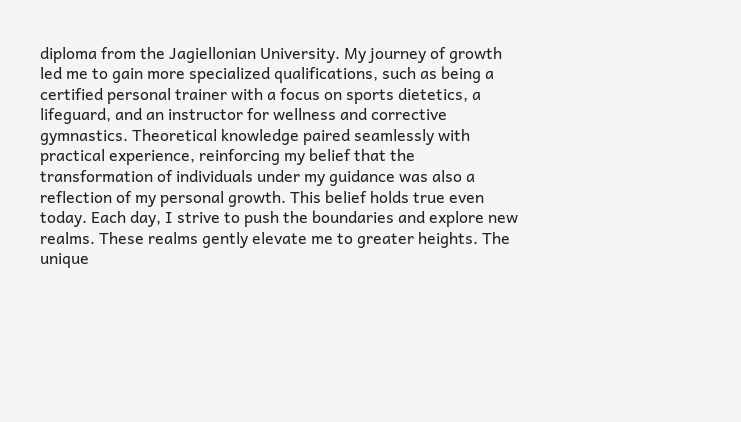diploma from the Jagiellonian University. My journey of growth led me to gain more specialized qualifications, such as being a certified personal trainer with a focus on sports dietetics, a lifeguard, and an instructor for wellness and corrective gymnastics. Theoretical knowledge paired seamlessly with practical experience, reinforcing my belief that the transformation of individuals under my guidance was also a reflection of my personal growth. This belief holds true even today. Each day, I strive to push the boundaries and explore new realms. These realms gently elevate me to greater heights. The unique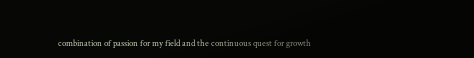combination of passion for my field and the continuous quest for growth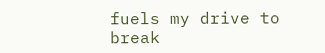fuels my drive to break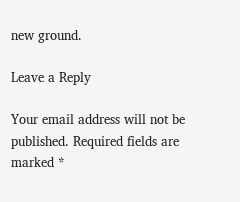new ground.

Leave a Reply

Your email address will not be published. Required fields are marked *